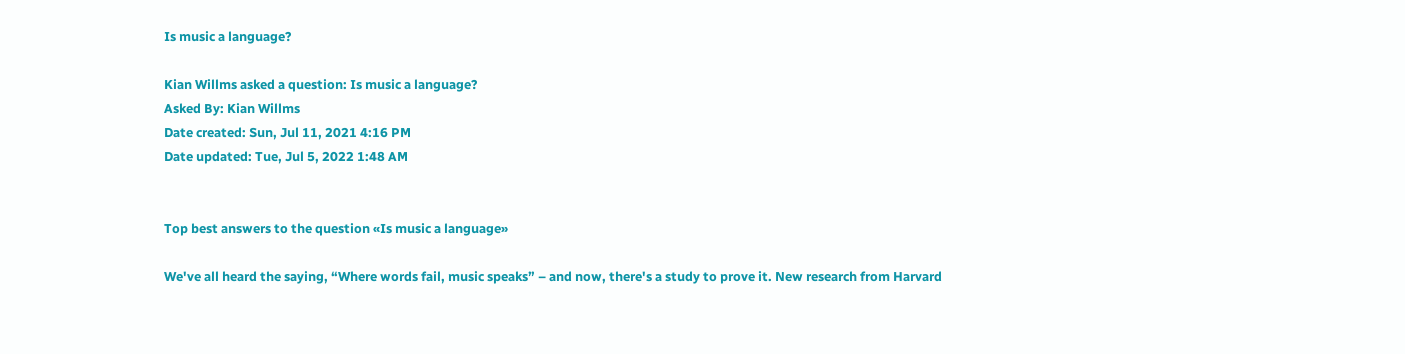Is music a language?

Kian Willms asked a question: Is music a language?
Asked By: Kian Willms
Date created: Sun, Jul 11, 2021 4:16 PM
Date updated: Tue, Jul 5, 2022 1:48 AM


Top best answers to the question «Is music a language»

We've all heard the saying, “Where words fail, music speaks” – and now, there's a study to prove it. New research from Harvard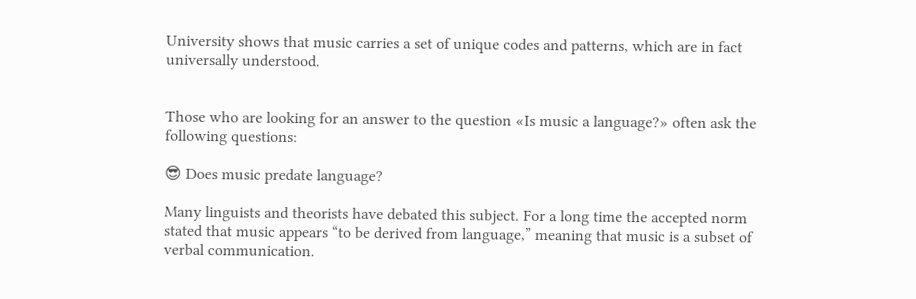University shows that music carries a set of unique codes and patterns, which are in fact universally understood.


Those who are looking for an answer to the question «Is music a language?» often ask the following questions:

😎 Does music predate language?

Many linguists and theorists have debated this subject. For a long time the accepted norm stated that music appears “to be derived from language,” meaning that music is a subset of verbal communication.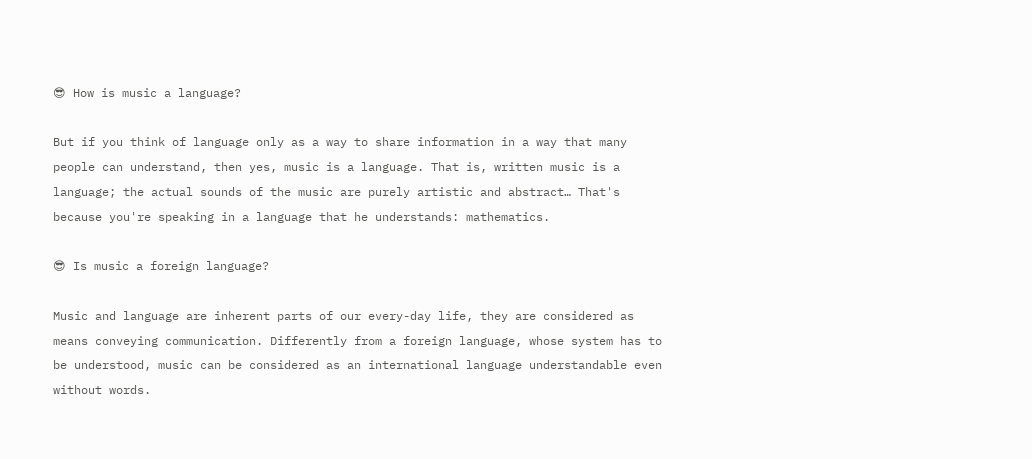😎 How is music a language?

But if you think of language only as a way to share information in a way that many people can understand, then yes, music is a language. That is, written music is a language; the actual sounds of the music are purely artistic and abstract… That's because you're speaking in a language that he understands: mathematics.

😎 Is music a foreign language?

Music and language are inherent parts of our every-day life, they are considered as means conveying communication. Differently from a foreign language, whose system has to be understood, music can be considered as an international language understandable even without words.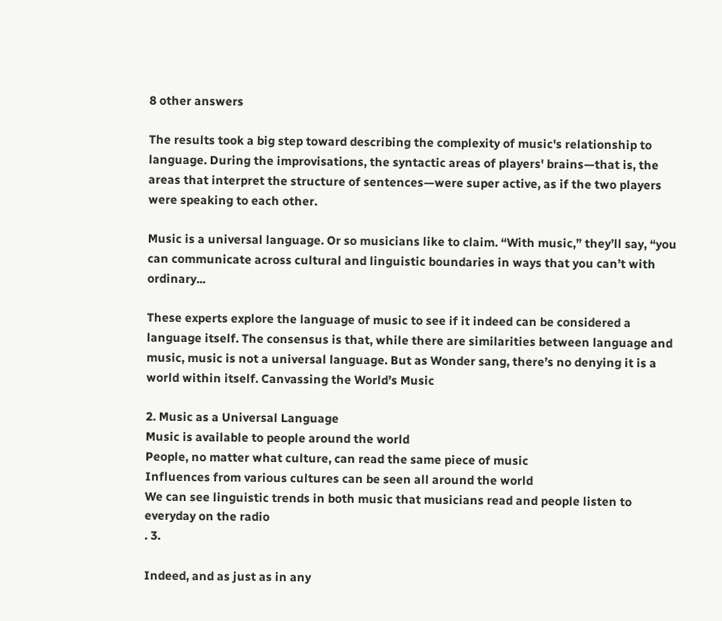8 other answers

The results took a big step toward describing the complexity of music's relationship to language. During the improvisations, the syntactic areas of players' brains—that is, the areas that interpret the structure of sentences—were super active, as if the two players were speaking to each other.

Music is a universal language. Or so musicians like to claim. “With music,” they’ll say, “you can communicate across cultural and linguistic boundaries in ways that you can’t with ordinary...

These experts explore the language of music to see if it indeed can be considered a language itself. The consensus is that, while there are similarities between language and music, music is not a universal language. But as Wonder sang, there’s no denying it is a world within itself. Canvassing the World’s Music

2. Music as a Universal Language
Music is available to people around the world
People, no matter what culture, can read the same piece of music
Influences from various cultures can be seen all around the world
We can see linguistic trends in both music that musicians read and people listen to everyday on the radio
. 3.

Indeed, and as just as in any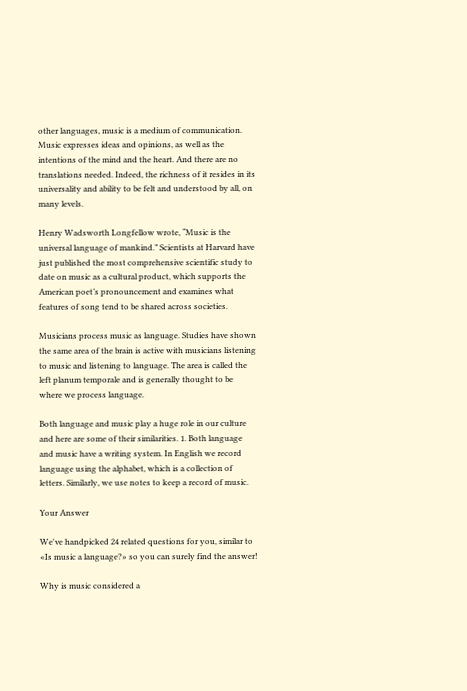other languages, music is a medium of communication. Music expresses ideas and opinions, as well as the intentions of the mind and the heart. And there are no translations needed. Indeed, the richness of it resides in its universality and ability to be felt and understood by all, on many levels.

Henry Wadsworth Longfellow wrote, “Music is the universal language of mankind.” Scientists at Harvard have just published the most comprehensive scientific study to date on music as a cultural product, which supports the American poet’s pronouncement and examines what features of song tend to be shared across societies.

Musicians process music as language. Studies have shown the same area of the brain is active with musicians listening to music and listening to language. The area is called the left planum temporale and is generally thought to be where we process language.

Both language and music play a huge role in our culture and here are some of their similarities. 1. Both language and music have a writing system. In English we record language using the alphabet, which is a collection of letters. Similarly, we use notes to keep a record of music.

Your Answer

We've handpicked 24 related questions for you, similar to «Is music a language?» so you can surely find the answer!

Why is music considered a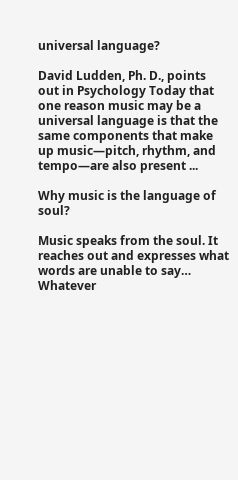universal language?

David Ludden, Ph. D., points out in Psychology Today that one reason music may be a universal language is that the same components that make up music—pitch, rhythm, and tempo—are also present ...

Why music is the language of soul?

Music speaks from the soul. It reaches out and expresses what words are unable to say… Whatever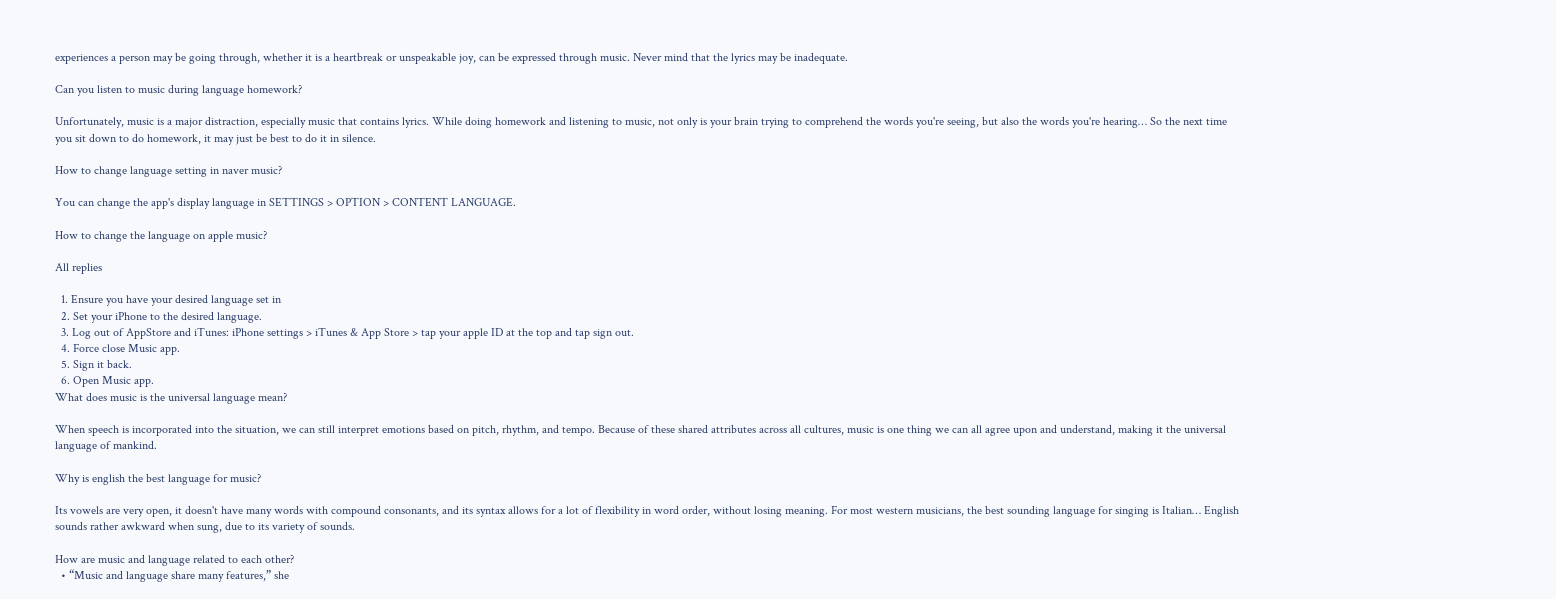experiences a person may be going through, whether it is a heartbreak or unspeakable joy, can be expressed through music. Never mind that the lyrics may be inadequate.

Can you listen to music during language homework?

Unfortunately, music is a major distraction, especially music that contains lyrics. While doing homework and listening to music, not only is your brain trying to comprehend the words you're seeing, but also the words you're hearing… So the next time you sit down to do homework, it may just be best to do it in silence.

How to change language setting in naver music?

You can change the app's display language in SETTINGS > OPTION > CONTENT LANGUAGE.

How to change the language on apple music?

All replies

  1. Ensure you have your desired language set in
  2. Set your iPhone to the desired language.
  3. Log out of AppStore and iTunes: iPhone settings > iTunes & App Store > tap your apple ID at the top and tap sign out.
  4. Force close Music app.
  5. Sign it back.
  6. Open Music app.
What does music is the universal language mean?

When speech is incorporated into the situation, we can still interpret emotions based on pitch, rhythm, and tempo. Because of these shared attributes across all cultures, music is one thing we can all agree upon and understand, making it the universal language of mankind.

Why is english the best language for music?

Its vowels are very open, it doesn't have many words with compound consonants, and its syntax allows for a lot of flexibility in word order, without losing meaning. For most western musicians, the best sounding language for singing is Italian… English sounds rather awkward when sung, due to its variety of sounds.

How are music and language related to each other?
  • “Music and language share many features,” she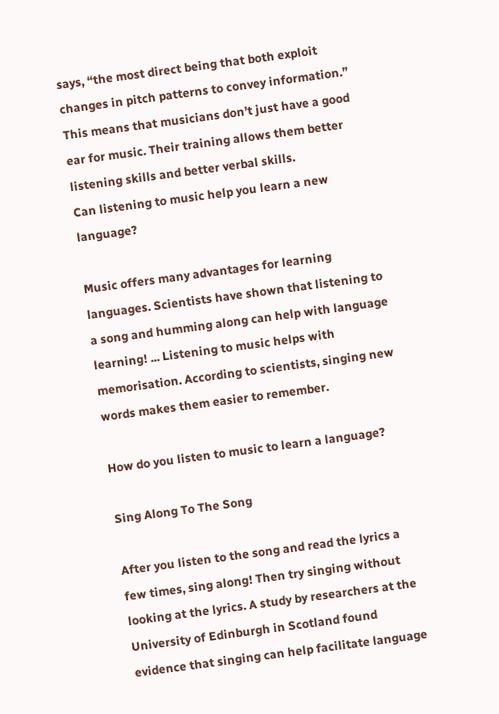says, “the most direct being that both exploit changes in pitch patterns to convey information.” This means that musicians don’t just have a good ear for music. Their training allows them better listening skills and better verbal skills.
Can listening to music help you learn a new language?

Music offers many advantages for learning languages. Scientists have shown that listening to a song and humming along can help with language learning! ... Listening to music helps with memorisation. According to scientists, singing new words makes them easier to remember.

How do you listen to music to learn a language?

Sing Along To The Song

After you listen to the song and read the lyrics a few times, sing along! Then try singing without looking at the lyrics. A study by researchers at the University of Edinburgh in Scotland found evidence that singing can help facilitate language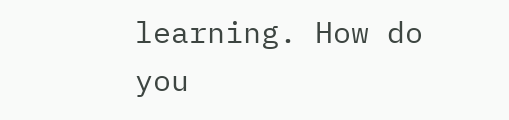learning. How do you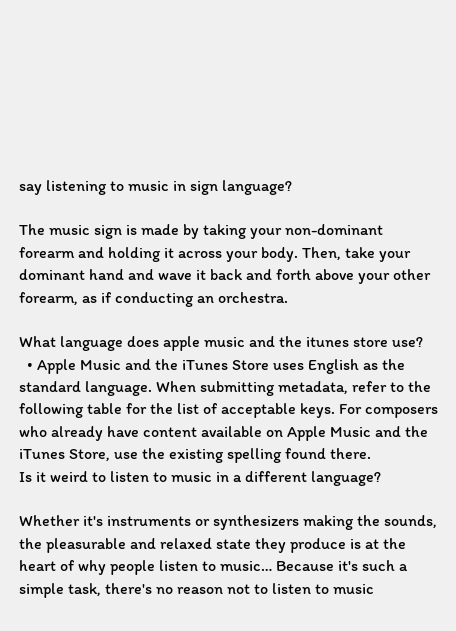say listening to music in sign language?

The music sign is made by taking your non-dominant forearm and holding it across your body. Then, take your dominant hand and wave it back and forth above your other forearm, as if conducting an orchestra.

What language does apple music and the itunes store use?
  • Apple Music and the iTunes Store uses English as the standard language. When submitting metadata, refer to the following table for the list of acceptable keys. For composers who already have content available on Apple Music and the iTunes Store, use the existing spelling found there.
Is it weird to listen to music in a different language?

Whether it's instruments or synthesizers making the sounds, the pleasurable and relaxed state they produce is at the heart of why people listen to music… Because it's such a simple task, there's no reason not to listen to music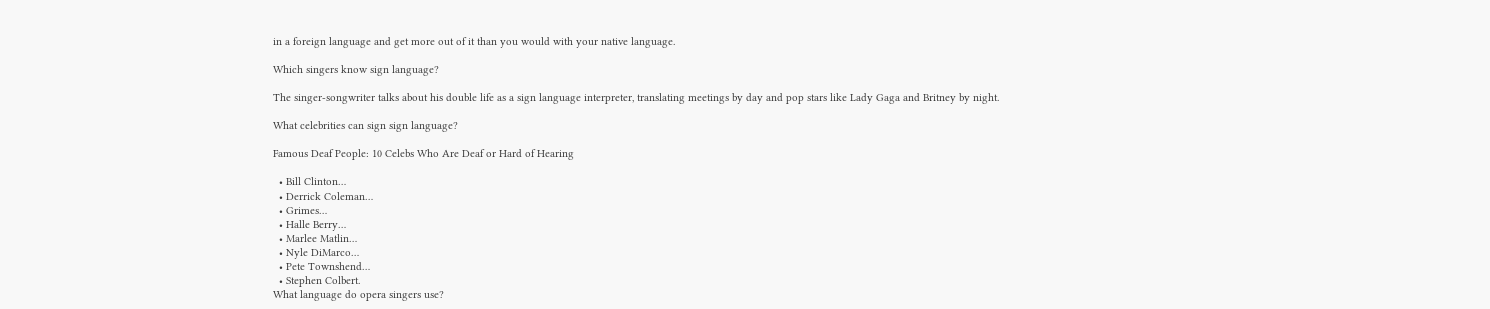in a foreign language and get more out of it than you would with your native language.

Which singers know sign language?

The singer-songwriter talks about his double life as a sign language interpreter, translating meetings by day and pop stars like Lady Gaga and Britney by night.

What celebrities can sign sign language?

Famous Deaf People: 10 Celebs Who Are Deaf or Hard of Hearing

  • Bill Clinton…
  • Derrick Coleman…
  • Grimes…
  • Halle Berry…
  • Marlee Matlin…
  • Nyle DiMarco…
  • Pete Townshend…
  • Stephen Colbert.
What language do opera singers use?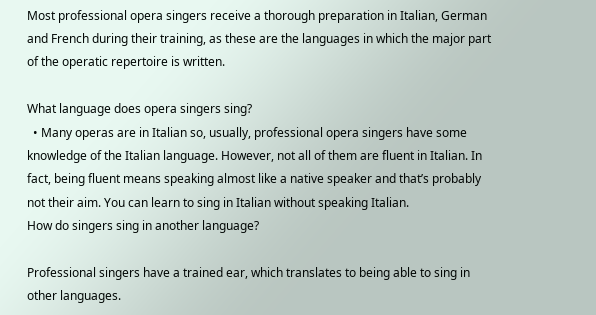Most professional opera singers receive a thorough preparation in Italian, German and French during their training, as these are the languages in which the major part of the operatic repertoire is written.

What language does opera singers sing?
  • Many operas are in Italian so, usually, professional opera singers have some knowledge of the Italian language. However, not all of them are fluent in Italian. In fact, being fluent means speaking almost like a native speaker and that’s probably not their aim. You can learn to sing in Italian without speaking Italian.
How do singers sing in another language?

Professional singers have a trained ear, which translates to being able to sing in other languages.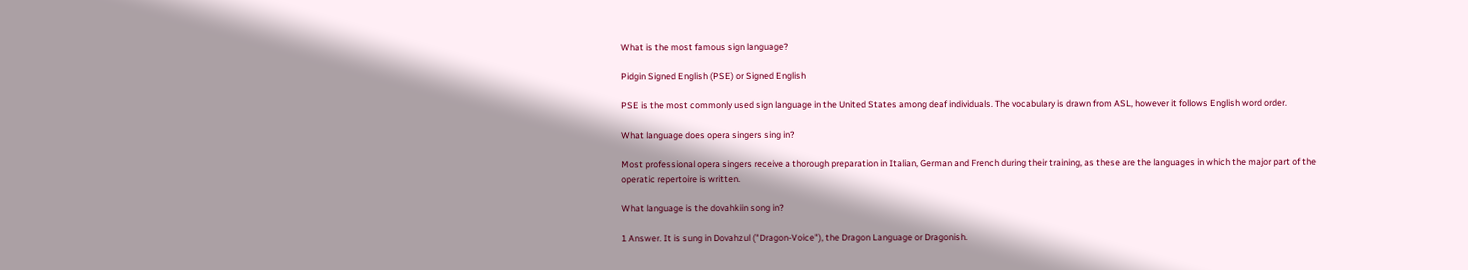What is the most famous sign language?

Pidgin Signed English (PSE) or Signed English

PSE is the most commonly used sign language in the United States among deaf individuals. The vocabulary is drawn from ASL, however it follows English word order.

What language does opera singers sing in?

Most professional opera singers receive a thorough preparation in Italian, German and French during their training, as these are the languages in which the major part of the operatic repertoire is written.

What language is the dovahkiin song in?

1 Answer. It is sung in Dovahzul ("Dragon-Voice"), the Dragon Language or Dragonish.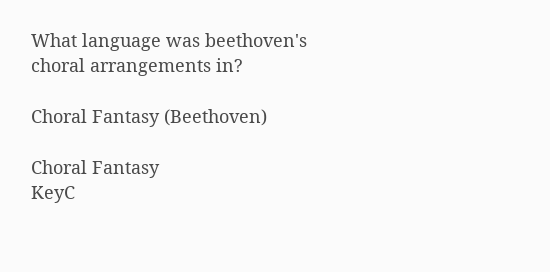What language was beethoven's choral arrangements in?

Choral Fantasy (Beethoven)

Choral Fantasy
KeyC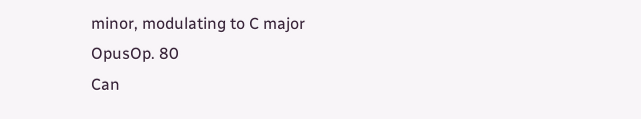minor, modulating to C major
OpusOp. 80
Can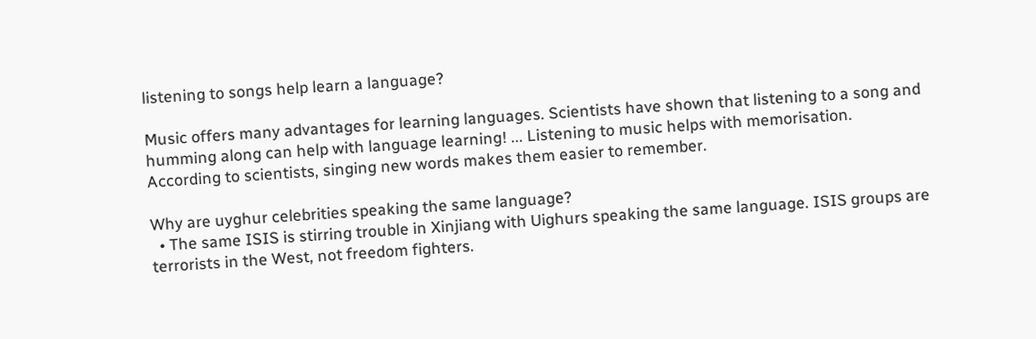listening to songs help learn a language?

Music offers many advantages for learning languages. Scientists have shown that listening to a song and humming along can help with language learning! ... Listening to music helps with memorisation. According to scientists, singing new words makes them easier to remember.

Why are uyghur celebrities speaking the same language?
  • The same ISIS is stirring trouble in Xinjiang with Uighurs speaking the same language. ISIS groups are terrorists in the West, not freedom fighters.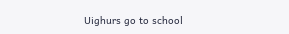Uighurs go to school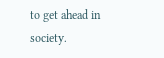to get ahead in society.